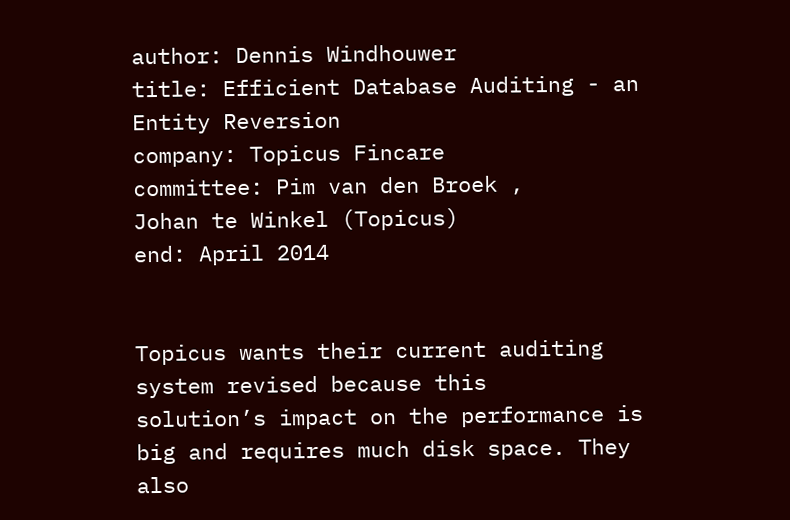author: Dennis Windhouwer
title: Efficient Database Auditing - an Entity Reversion
company: Topicus Fincare
committee: Pim van den Broek ,
Johan te Winkel (Topicus)
end: April 2014


Topicus wants their current auditing system revised because this
solution’s impact on the performance is big and requires much disk space. They
also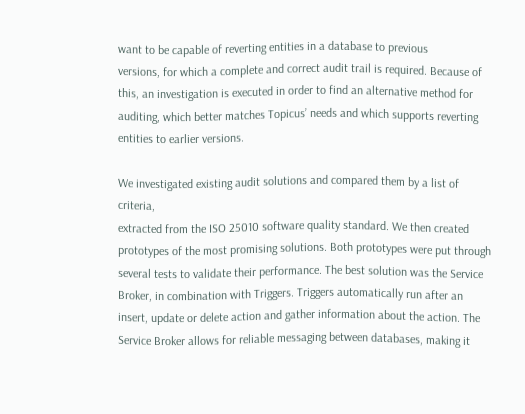want to be capable of reverting entities in a database to previous
versions, for which a complete and correct audit trail is required. Because of
this, an investigation is executed in order to find an alternative method for
auditing, which better matches Topicus’ needs and which supports reverting
entities to earlier versions.

We investigated existing audit solutions and compared them by a list of criteria,
extracted from the ISO 25010 software quality standard. We then created
prototypes of the most promising solutions. Both prototypes were put through
several tests to validate their performance. The best solution was the Service
Broker, in combination with Triggers. Triggers automatically run after an
insert, update or delete action and gather information about the action. The
Service Broker allows for reliable messaging between databases, making it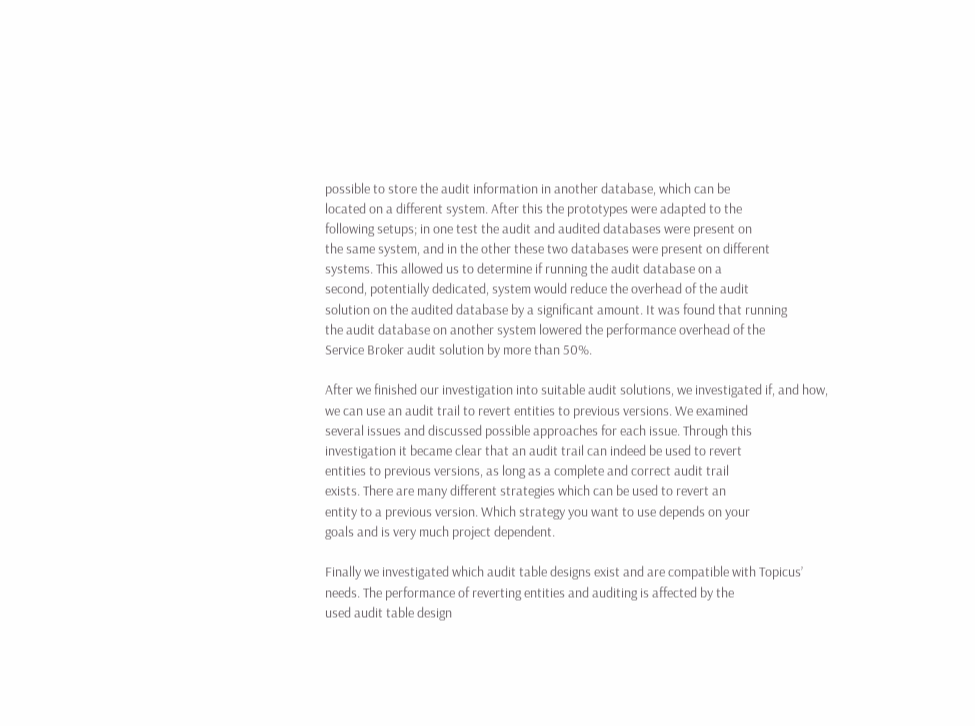possible to store the audit information in another database, which can be
located on a different system. After this the prototypes were adapted to the
following setups; in one test the audit and audited databases were present on
the same system, and in the other these two databases were present on different
systems. This allowed us to determine if running the audit database on a
second, potentially dedicated, system would reduce the overhead of the audit
solution on the audited database by a significant amount. It was found that running
the audit database on another system lowered the performance overhead of the
Service Broker audit solution by more than 50%.

After we finished our investigation into suitable audit solutions, we investigated if, and how,
we can use an audit trail to revert entities to previous versions. We examined
several issues and discussed possible approaches for each issue. Through this
investigation it became clear that an audit trail can indeed be used to revert
entities to previous versions, as long as a complete and correct audit trail
exists. There are many different strategies which can be used to revert an
entity to a previous version. Which strategy you want to use depends on your
goals and is very much project dependent.

Finally we investigated which audit table designs exist and are compatible with Topicus’
needs. The performance of reverting entities and auditing is affected by the
used audit table design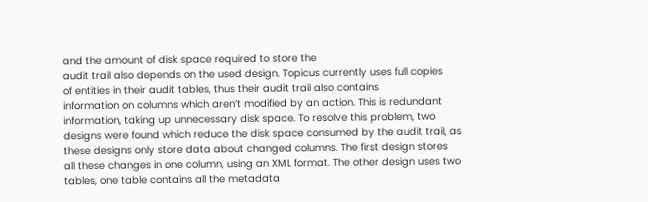and the amount of disk space required to store the
audit trail also depends on the used design. Topicus currently uses full copies
of entities in their audit tables, thus their audit trail also contains
information on columns which aren’t modified by an action. This is redundant
information, taking up unnecessary disk space. To resolve this problem, two
designs were found which reduce the disk space consumed by the audit trail, as
these designs only store data about changed columns. The first design stores
all these changes in one column, using an XML format. The other design uses two
tables, one table contains all the metadata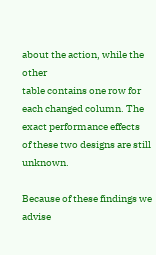about the action, while the other
table contains one row for each changed column. The exact performance effects
of these two designs are still unknown.

Because of these findings we advise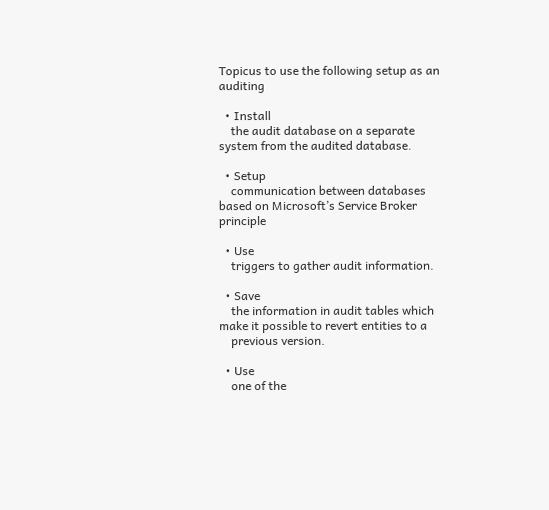Topicus to use the following setup as an auditing

  • Install
    the audit database on a separate system from the audited database.

  • Setup
    communication between databases based on Microsoft’s Service Broker principle

  • Use
    triggers to gather audit information.

  • Save
    the information in audit tables which make it possible to revert entities to a
    previous version.

  • Use
    one of the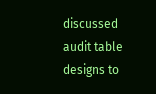discussed audit table designs to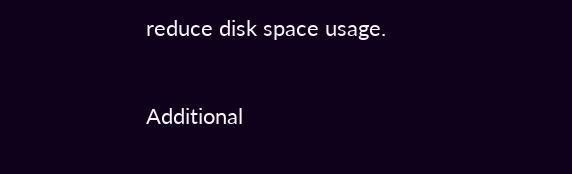reduce disk space usage.

Additional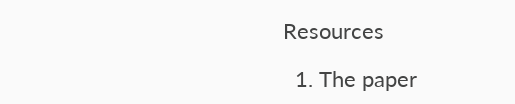Resources

  1. The paper